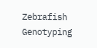Zebrafish Genotyping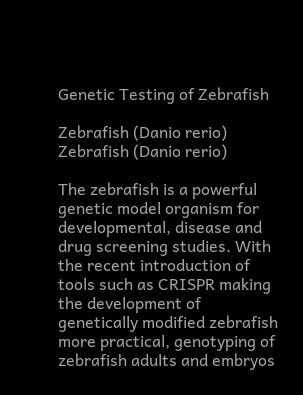Genetic Testing of Zebrafish

Zebrafish (Danio rerio) Zebrafish (Danio rerio)

The zebrafish is a powerful genetic model organism for developmental, disease and drug screening studies. With the recent introduction of tools such as CRISPR making the development of genetically modified zebrafish more practical, genotyping of zebrafish adults and embryos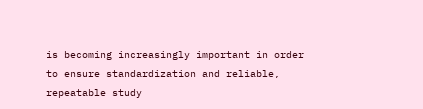is becoming increasingly important in order to ensure standardization and reliable, repeatable study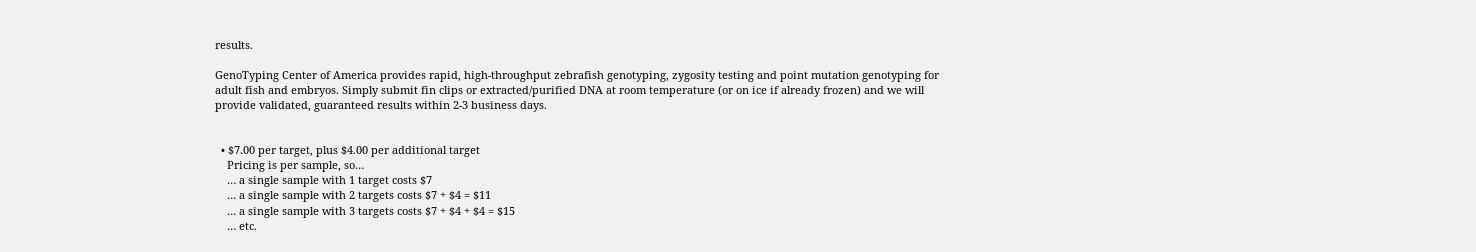results.

GenoTyping Center of America provides rapid, high-throughput zebrafish genotyping, zygosity testing and point mutation genotyping for adult fish and embryos. Simply submit fin clips or extracted/purified DNA at room temperature (or on ice if already frozen) and we will provide validated, guaranteed results within 2-3 business days.


  • $7.00 per target, plus $4.00 per additional target
    Pricing is per sample, so…
    … a single sample with 1 target costs $7
    … a single sample with 2 targets costs $7 + $4 = $11
    … a single sample with 3 targets costs $7 + $4 + $4 = $15
    … etc.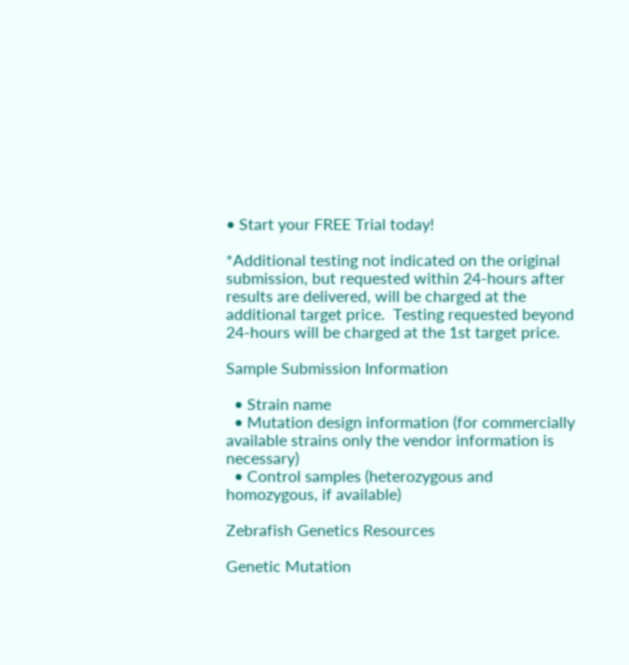• Start your FREE Trial today!

*Additional testing not indicated on the original submission, but requested within 24-hours after results are delivered, will be charged at the additional target price.  Testing requested beyond 24-hours will be charged at the 1st target price.

Sample Submission Information

  • Strain name
  • Mutation design information (for commercially available strains only the vendor information is necessary)
  • Control samples (heterozygous and homozygous, if available)

Zebrafish Genetics Resources

Genetic Mutation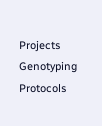Projects
Genotyping Protocols